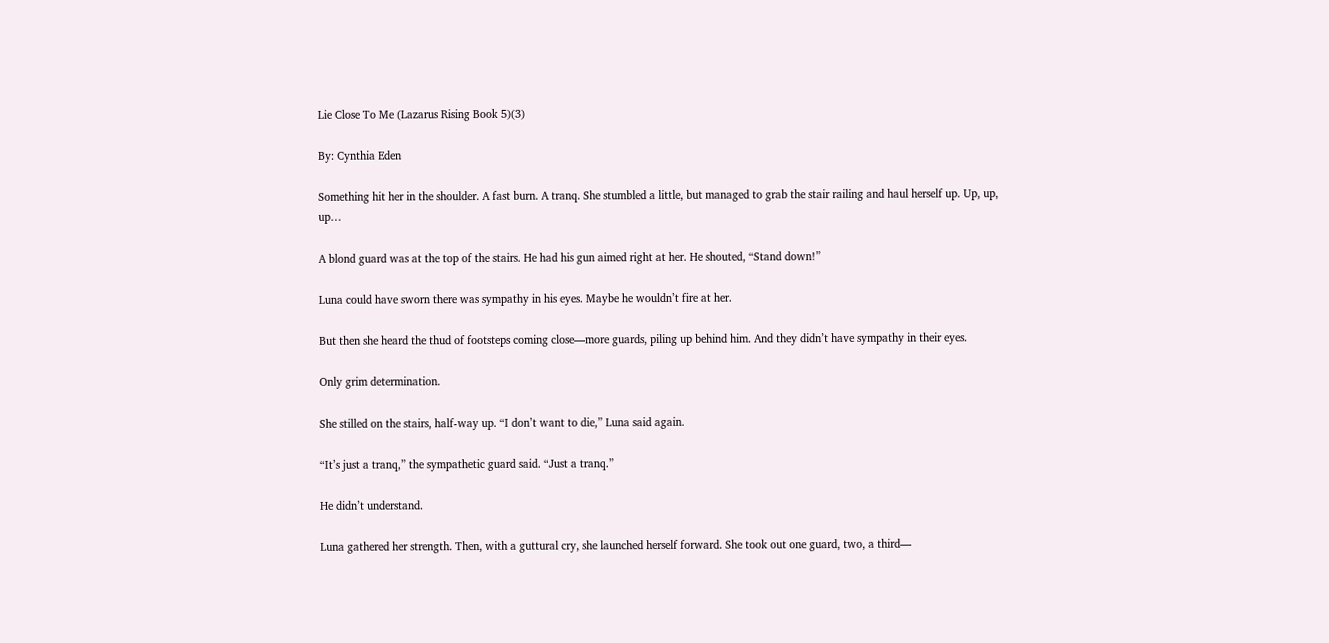Lie Close To Me (Lazarus Rising Book 5)(3)

By: Cynthia Eden

Something hit her in the shoulder. A fast burn. A tranq. She stumbled a little, but managed to grab the stair railing and haul herself up. Up, up, up…

A blond guard was at the top of the stairs. He had his gun aimed right at her. He shouted, “Stand down!”

Luna could have sworn there was sympathy in his eyes. Maybe he wouldn’t fire at her.

But then she heard the thud of footsteps coming close—more guards, piling up behind him. And they didn’t have sympathy in their eyes.

Only grim determination.

She stilled on the stairs, half-way up. “I don’t want to die,” Luna said again.

“It’s just a tranq,” the sympathetic guard said. “Just a tranq.”

He didn’t understand.

Luna gathered her strength. Then, with a guttural cry, she launched herself forward. She took out one guard, two, a third—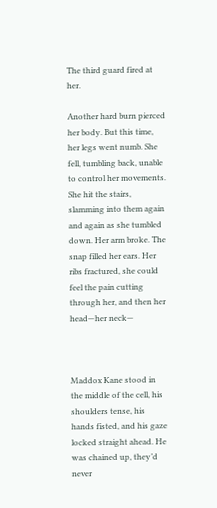The third guard fired at her.

Another hard burn pierced her body. But this time, her legs went numb. She fell, tumbling back, unable to control her movements. She hit the stairs, slamming into them again and again as she tumbled down. Her arm broke. The snap filled her ears. Her ribs fractured, she could feel the pain cutting through her, and then her head—her neck—



Maddox Kane stood in the middle of the cell, his shoulders tense, his hands fisted, and his gaze locked straight ahead. He was chained up, they’d never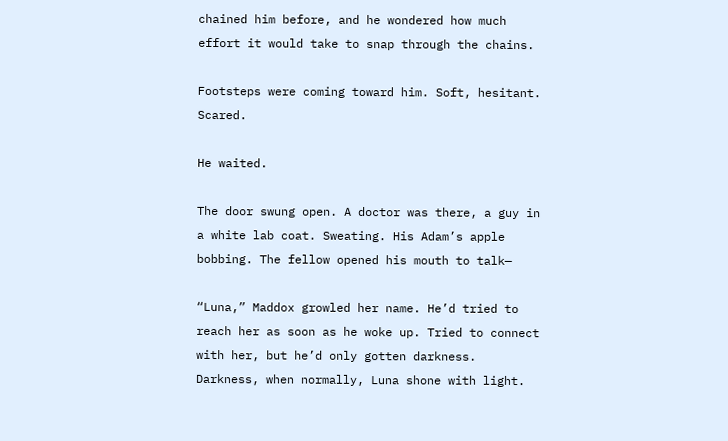chained him before, and he wondered how much effort it would take to snap through the chains.

Footsteps were coming toward him. Soft, hesitant. Scared.

He waited.

The door swung open. A doctor was there, a guy in a white lab coat. Sweating. His Adam’s apple bobbing. The fellow opened his mouth to talk—

“Luna,” Maddox growled her name. He’d tried to reach her as soon as he woke up. Tried to connect with her, but he’d only gotten darkness. Darkness, when normally, Luna shone with light.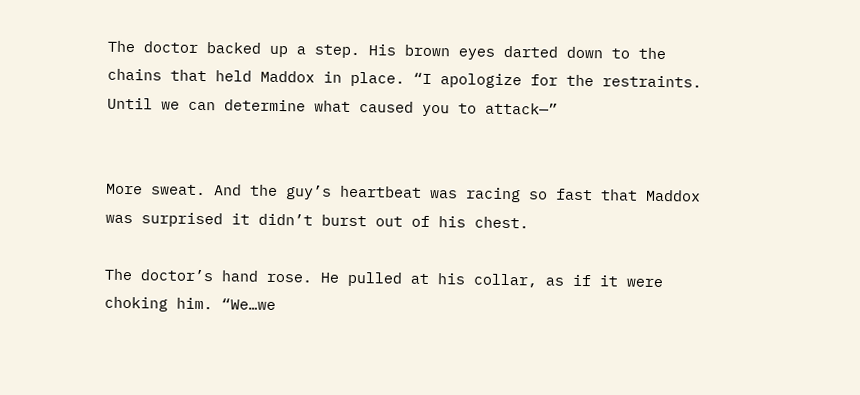The doctor backed up a step. His brown eyes darted down to the chains that held Maddox in place. “I apologize for the restraints. Until we can determine what caused you to attack—”


More sweat. And the guy’s heartbeat was racing so fast that Maddox was surprised it didn’t burst out of his chest.

The doctor’s hand rose. He pulled at his collar, as if it were choking him. “We…we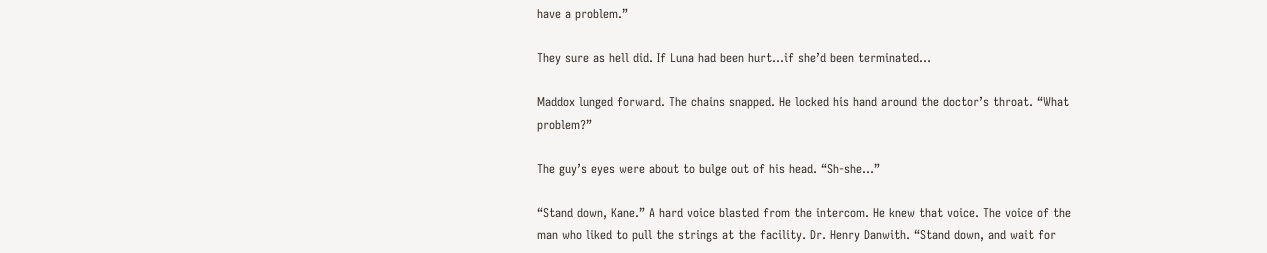have a problem.”

They sure as hell did. If Luna had been hurt…if she’d been terminated…

Maddox lunged forward. The chains snapped. He locked his hand around the doctor’s throat. “What problem?”

The guy’s eyes were about to bulge out of his head. “Sh-she…”

“Stand down, Kane.” A hard voice blasted from the intercom. He knew that voice. The voice of the man who liked to pull the strings at the facility. Dr. Henry Danwith. “Stand down, and wait for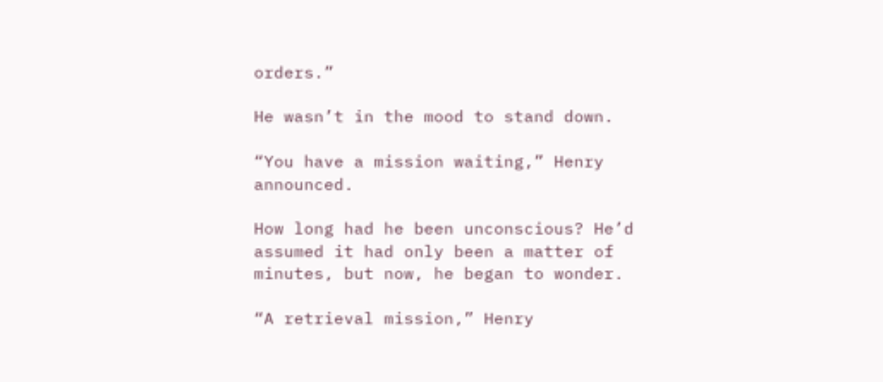orders.”

He wasn’t in the mood to stand down.

“You have a mission waiting,” Henry announced.

How long had he been unconscious? He’d assumed it had only been a matter of minutes, but now, he began to wonder.

“A retrieval mission,” Henry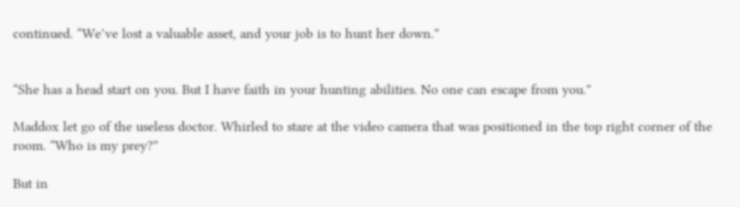continued. “We’ve lost a valuable asset, and your job is to hunt her down.”


“She has a head start on you. But I have faith in your hunting abilities. No one can escape from you.”

Maddox let go of the useless doctor. Whirled to stare at the video camera that was positioned in the top right corner of the room. “Who is my prey?”

But in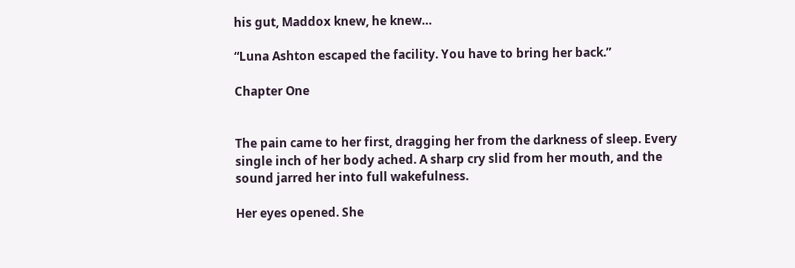his gut, Maddox knew, he knew…

“Luna Ashton escaped the facility. You have to bring her back.”

Chapter One


The pain came to her first, dragging her from the darkness of sleep. Every single inch of her body ached. A sharp cry slid from her mouth, and the sound jarred her into full wakefulness.

Her eyes opened. She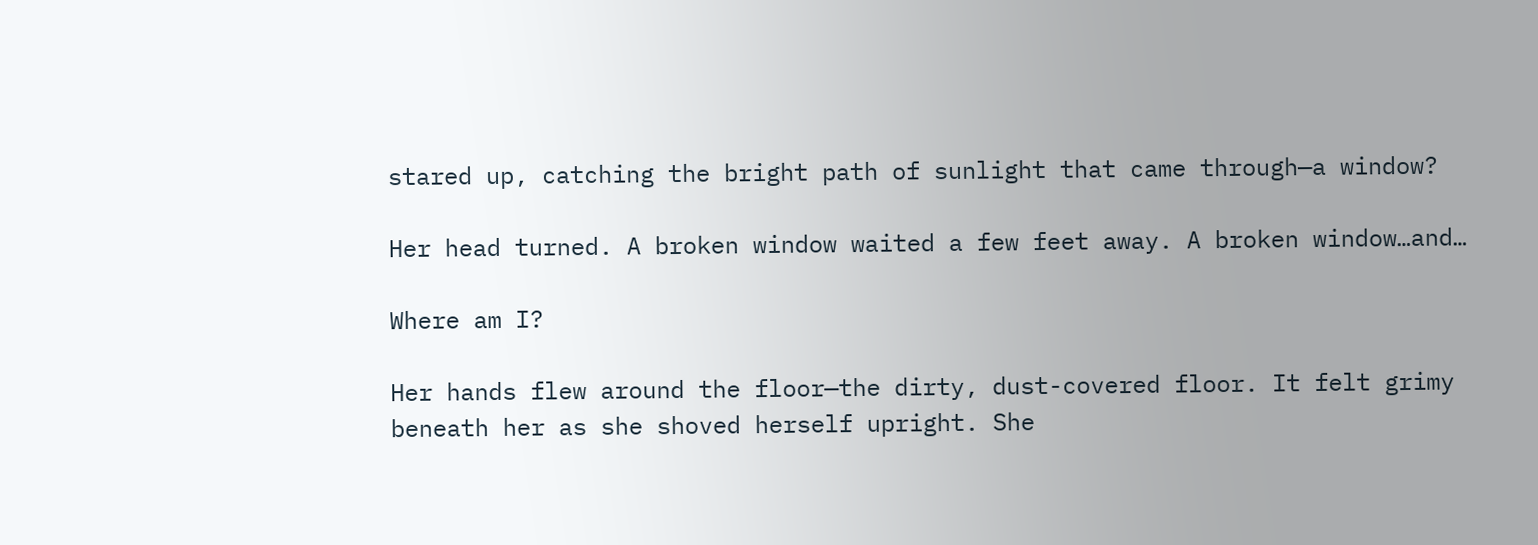stared up, catching the bright path of sunlight that came through—a window?

Her head turned. A broken window waited a few feet away. A broken window…and…

Where am I?

Her hands flew around the floor—the dirty, dust-covered floor. It felt grimy beneath her as she shoved herself upright. She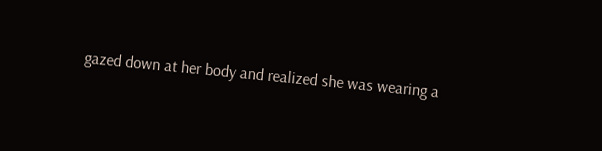gazed down at her body and realized she was wearing a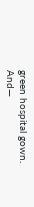green hospital gown. And—